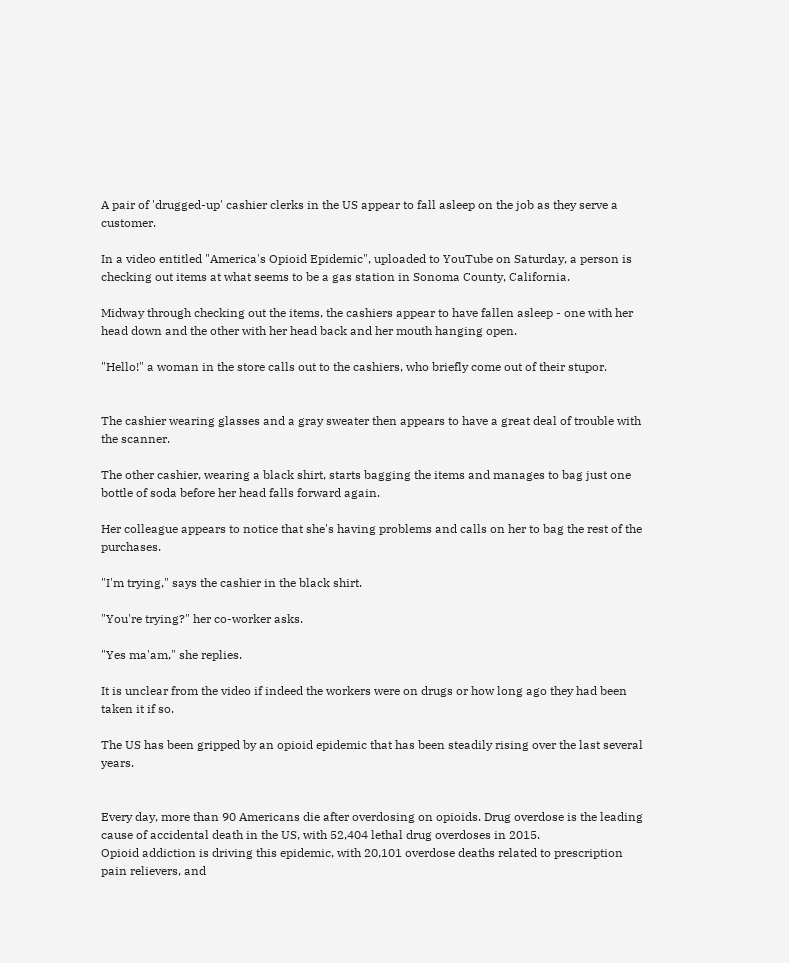A pair of 'drugged-up' cashier clerks in the US appear to fall asleep on the job as they serve a customer.

In a video entitled "America's Opioid Epidemic", uploaded to YouTube on Saturday, a person is checking out items at what seems to be a gas station in Sonoma County, California.

Midway through checking out the items, the cashiers appear to have fallen asleep - one with her head down and the other with her head back and her mouth hanging open.

"Hello!" a woman in the store calls out to the cashiers, who briefly come out of their stupor.


The cashier wearing glasses and a gray sweater then appears to have a great deal of trouble with the scanner.

The other cashier, wearing a black shirt, starts bagging the items and manages to bag just one bottle of soda before her head falls forward again.

Her colleague appears to notice that she's having problems and calls on her to bag the rest of the purchases.

"I'm trying," says the cashier in the black shirt.

"You're trying?" her co-worker asks.

"Yes ma'am," she replies.

It is unclear from the video if indeed the workers were on drugs or how long ago they had been taken it if so.

The US has been gripped by an opioid epidemic that has been steadily rising over the last several years.


Every day, more than 90 Americans die after overdosing on opioids. Drug overdose is the leading cause of accidental death in the US, with 52,404 lethal drug overdoses in 2015.
Opioid addiction is driving this epidemic, with 20,101 overdose deaths related to prescription pain relievers, and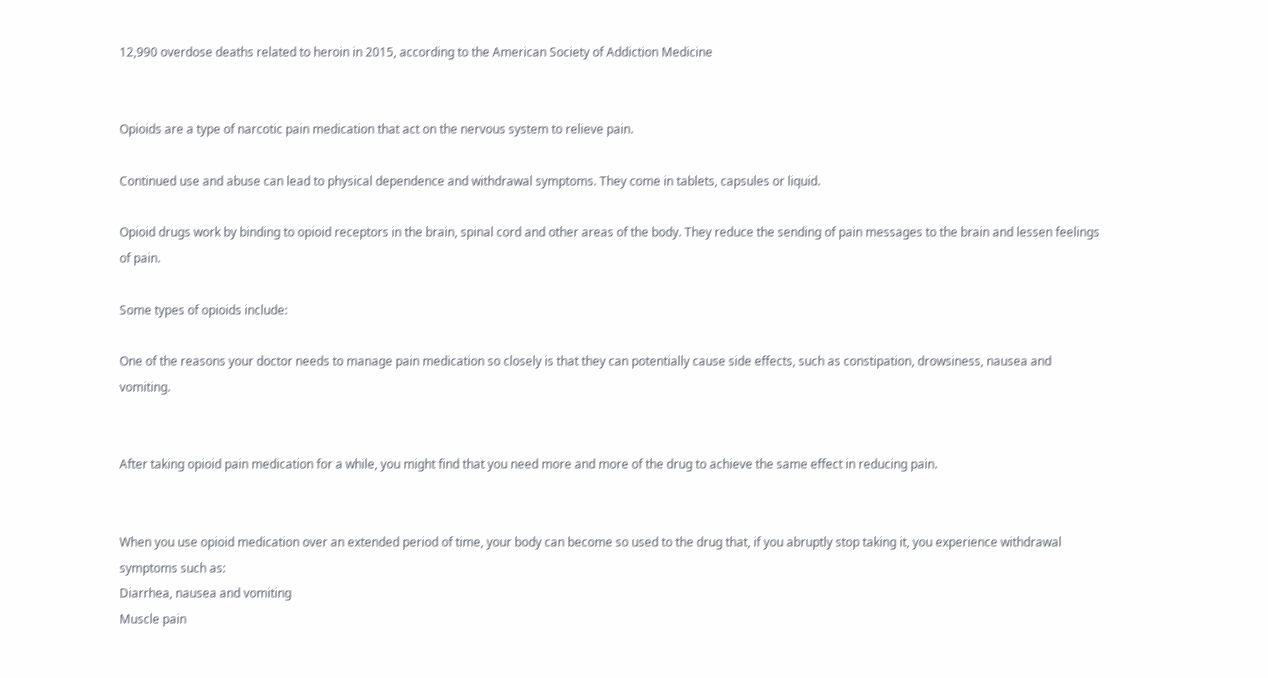12,990 overdose deaths related to heroin in 2015, according to the American Society of Addiction Medicine


Opioids are a type of narcotic pain medication that act on the nervous system to relieve pain.

Continued use and abuse can lead to physical dependence and withdrawal symptoms. They come in tablets, capsules or liquid.

Opioid drugs work by binding to opioid receptors in the brain, spinal cord and other areas of the body. They reduce the sending of pain messages to the brain and lessen feelings of pain.

Some types of opioids include:

One of the reasons your doctor needs to manage pain medication so closely is that they can potentially cause side effects, such as constipation, drowsiness, nausea and vomiting.


After taking opioid pain medication for a while, you might find that you need more and more of the drug to achieve the same effect in reducing pain.


When you use opioid medication over an extended period of time, your body can become so used to the drug that, if you abruptly stop taking it, you experience withdrawal symptoms such as:
Diarrhea, nausea and vomiting
Muscle pain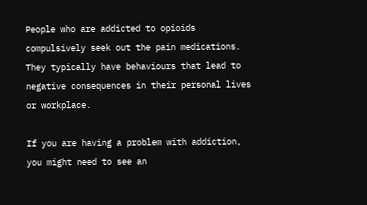People who are addicted to opioids compulsively seek out the pain medications. They typically have behaviours that lead to negative consequences in their personal lives or workplace.

If you are having a problem with addiction, you might need to see an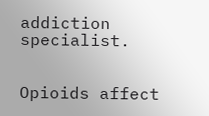addiction specialist.


Opioids affect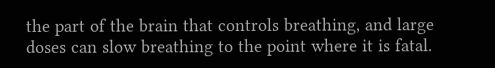the part of the brain that controls breathing, and large doses can slow breathing to the point where it is fatal.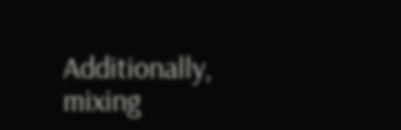Additionally, mixing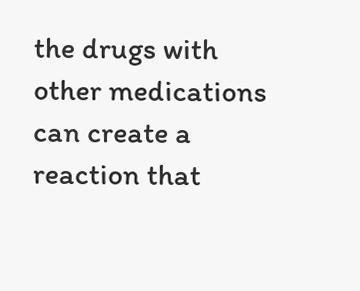the drugs with other medications can create a reaction that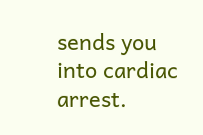sends you into cardiac arrest.